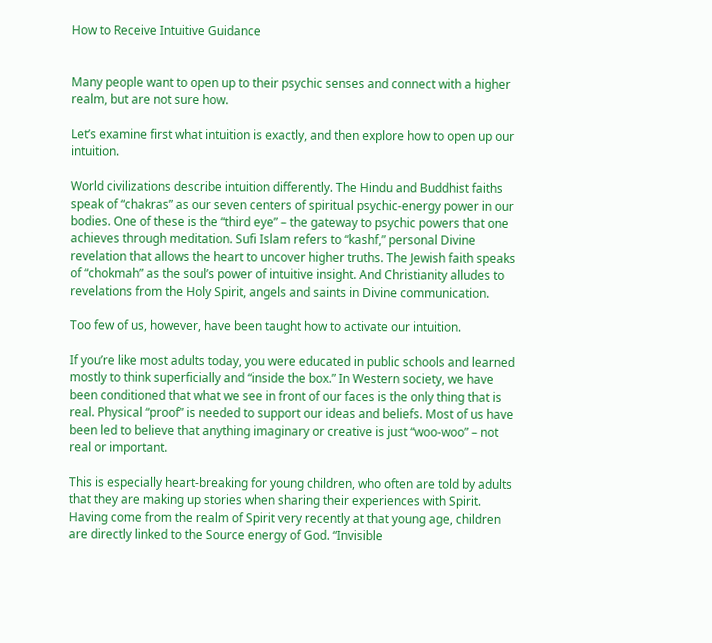How to Receive Intuitive Guidance


Many people want to open up to their psychic senses and connect with a higher realm, but are not sure how.

Let’s examine first what intuition is exactly, and then explore how to open up our intuition.

World civilizations describe intuition differently. The Hindu and Buddhist faiths speak of “chakras” as our seven centers of spiritual psychic-energy power in our bodies. One of these is the “third eye” – the gateway to psychic powers that one achieves through meditation. Sufi Islam refers to “kashf,” personal Divine revelation that allows the heart to uncover higher truths. The Jewish faith speaks of “chokmah” as the soul’s power of intuitive insight. And Christianity alludes to revelations from the Holy Spirit, angels and saints in Divine communication.

Too few of us, however, have been taught how to activate our intuition.

If you’re like most adults today, you were educated in public schools and learned mostly to think superficially and “inside the box.” In Western society, we have been conditioned that what we see in front of our faces is the only thing that is real. Physical “proof” is needed to support our ideas and beliefs. Most of us have been led to believe that anything imaginary or creative is just “woo-woo” – not real or important.

This is especially heart-breaking for young children, who often are told by adults that they are making up stories when sharing their experiences with Spirit. Having come from the realm of Spirit very recently at that young age, children are directly linked to the Source energy of God. “Invisible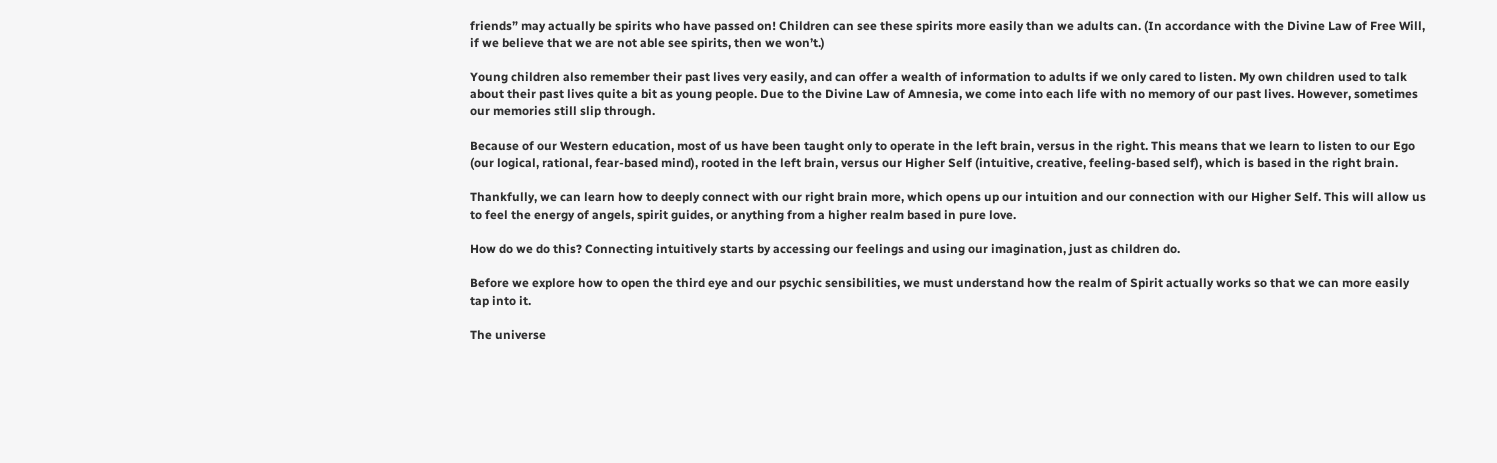friends” may actually be spirits who have passed on! Children can see these spirits more easily than we adults can. (In accordance with the Divine Law of Free Will, if we believe that we are not able see spirits, then we won’t.)

Young children also remember their past lives very easily, and can offer a wealth of information to adults if we only cared to listen. My own children used to talk about their past lives quite a bit as young people. Due to the Divine Law of Amnesia, we come into each life with no memory of our past lives. However, sometimes our memories still slip through.

Because of our Western education, most of us have been taught only to operate in the left brain, versus in the right. This means that we learn to listen to our Ego (our logical, rational, fear-based mind), rooted in the left brain, versus our Higher Self (intuitive, creative, feeling-based self), which is based in the right brain.

Thankfully, we can learn how to deeply connect with our right brain more, which opens up our intuition and our connection with our Higher Self. This will allow us to feel the energy of angels, spirit guides, or anything from a higher realm based in pure love.

How do we do this? Connecting intuitively starts by accessing our feelings and using our imagination, just as children do.

Before we explore how to open the third eye and our psychic sensibilities, we must understand how the realm of Spirit actually works so that we can more easily tap into it.

The universe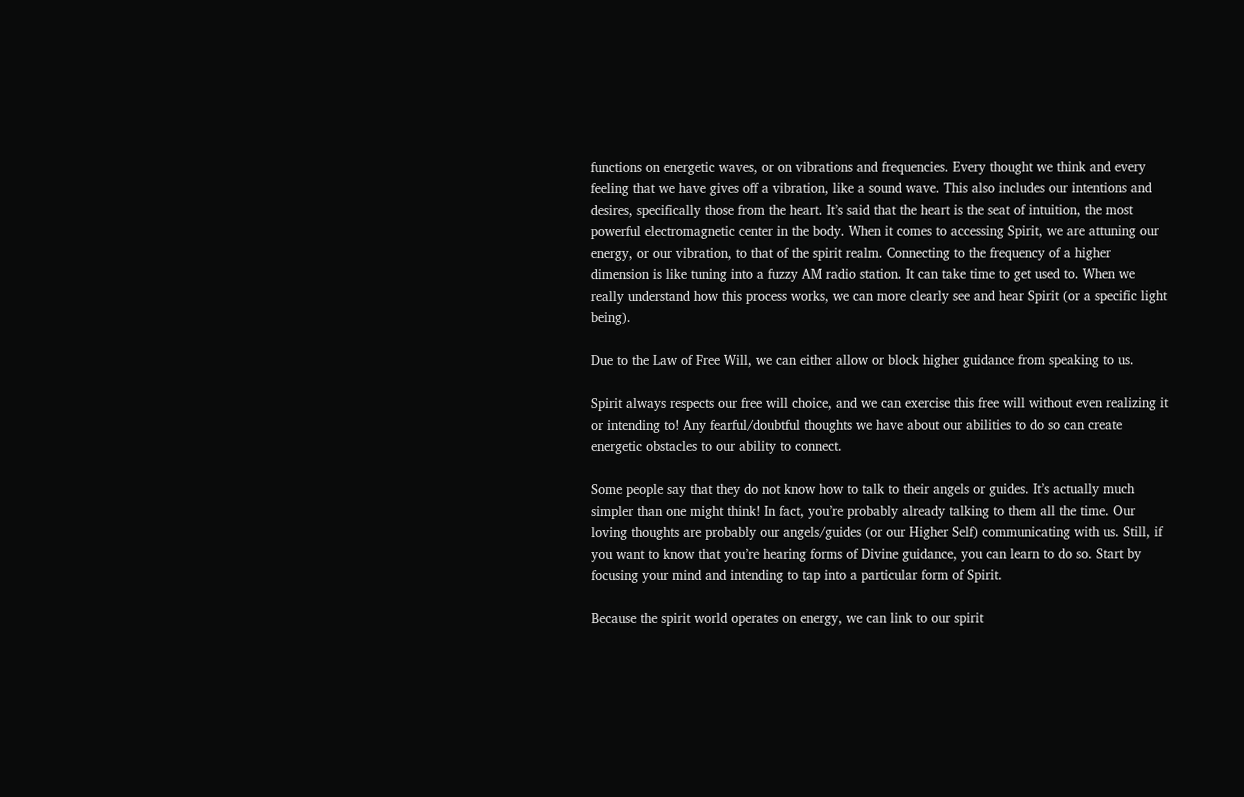functions on energetic waves, or on vibrations and frequencies. Every thought we think and every feeling that we have gives off a vibration, like a sound wave. This also includes our intentions and desires, specifically those from the heart. It’s said that the heart is the seat of intuition, the most powerful electromagnetic center in the body. When it comes to accessing Spirit, we are attuning our energy, or our vibration, to that of the spirit realm. Connecting to the frequency of a higher dimension is like tuning into a fuzzy AM radio station. It can take time to get used to. When we really understand how this process works, we can more clearly see and hear Spirit (or a specific light being).

Due to the Law of Free Will, we can either allow or block higher guidance from speaking to us.

Spirit always respects our free will choice, and we can exercise this free will without even realizing it or intending to! Any fearful/doubtful thoughts we have about our abilities to do so can create energetic obstacles to our ability to connect.

Some people say that they do not know how to talk to their angels or guides. It’s actually much simpler than one might think! In fact, you’re probably already talking to them all the time. Our loving thoughts are probably our angels/guides (or our Higher Self) communicating with us. Still, if you want to know that you’re hearing forms of Divine guidance, you can learn to do so. Start by focusing your mind and intending to tap into a particular form of Spirit.

Because the spirit world operates on energy, we can link to our spirit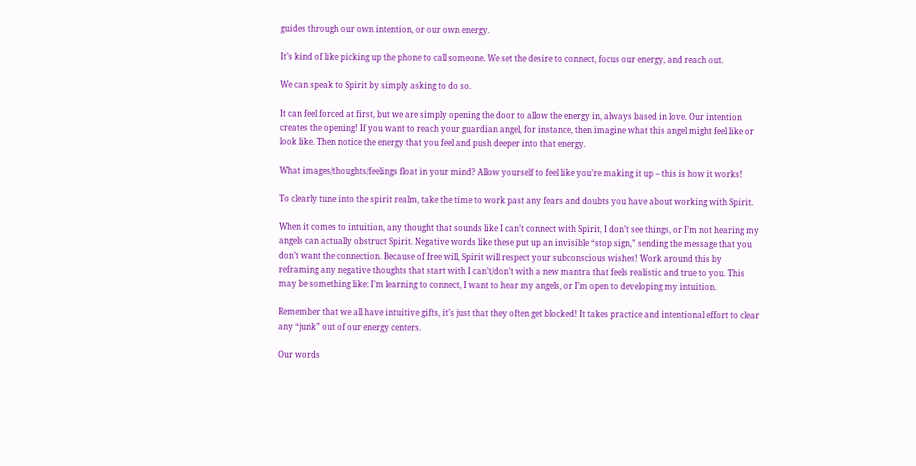guides through our own intention, or our own energy.

It’s kind of like picking up the phone to call someone. We set the desire to connect, focus our energy, and reach out.

We can speak to Spirit by simply asking to do so.

It can feel forced at first, but we are simply opening the door to allow the energy in, always based in love. Our intention creates the opening! If you want to reach your guardian angel, for instance, then imagine what this angel might feel like or look like. Then notice the energy that you feel and push deeper into that energy.

What images/thoughts/feelings float in your mind? Allow yourself to feel like you’re making it up – this is how it works!

To clearly tune into the spirit realm, take the time to work past any fears and doubts you have about working with Spirit.

When it comes to intuition, any thought that sounds like I can’t connect with Spirit, I don’t see things, or I’m not hearing my angels can actually obstruct Spirit. Negative words like these put up an invisible “stop sign,” sending the message that you don’t want the connection. Because of free will, Spirit will respect your subconscious wishes! Work around this by reframing any negative thoughts that start with I can’t/don’t with a new mantra that feels realistic and true to you. This may be something like: I’m learning to connect, I want to hear my angels, or I’m open to developing my intuition.

Remember that we all have intuitive gifts, it’s just that they often get blocked! It takes practice and intentional effort to clear any “junk” out of our energy centers.

Our words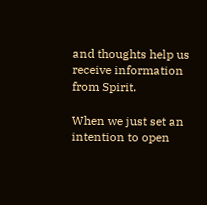and thoughts help us receive information from Spirit.

When we just set an intention to open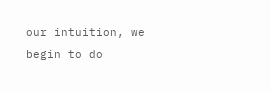our intuition, we begin to do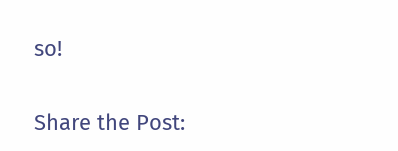so!

Share the Post: